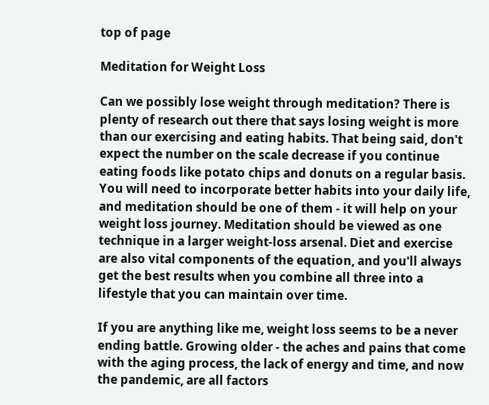top of page

Meditation for Weight Loss

Can we possibly lose weight through meditation? There is plenty of research out there that says losing weight is more than our exercising and eating habits. That being said, don't expect the number on the scale decrease if you continue eating foods like potato chips and donuts on a regular basis. You will need to incorporate better habits into your daily life, and meditation should be one of them - it will help on your weight loss journey. Meditation should be viewed as one technique in a larger weight-loss arsenal. Diet and exercise are also vital components of the equation, and you'll always get the best results when you combine all three into a lifestyle that you can maintain over time.

If you are anything like me, weight loss seems to be a never ending battle. Growing older - the aches and pains that come with the aging process, the lack of energy and time, and now the pandemic, are all factors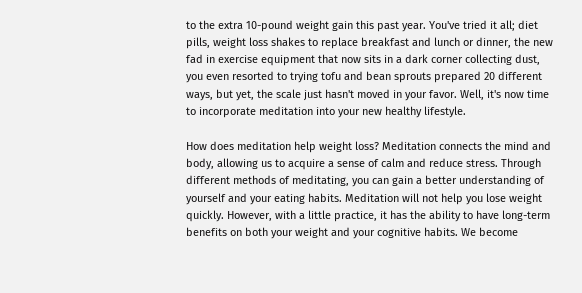to the extra 10-pound weight gain this past year. You've tried it all; diet pills, weight loss shakes to replace breakfast and lunch or dinner, the new fad in exercise equipment that now sits in a dark corner collecting dust, you even resorted to trying tofu and bean sprouts prepared 20 different ways, but yet, the scale just hasn't moved in your favor. Well, it's now time to incorporate meditation into your new healthy lifestyle.

How does meditation help weight loss? Meditation connects the mind and body, allowing us to acquire a sense of calm and reduce stress. Through different methods of meditating, you can gain a better understanding of yourself and your eating habits. Meditation will not help you lose weight quickly. However, with a little practice, it has the ability to have long-term benefits on both your weight and your cognitive habits. We become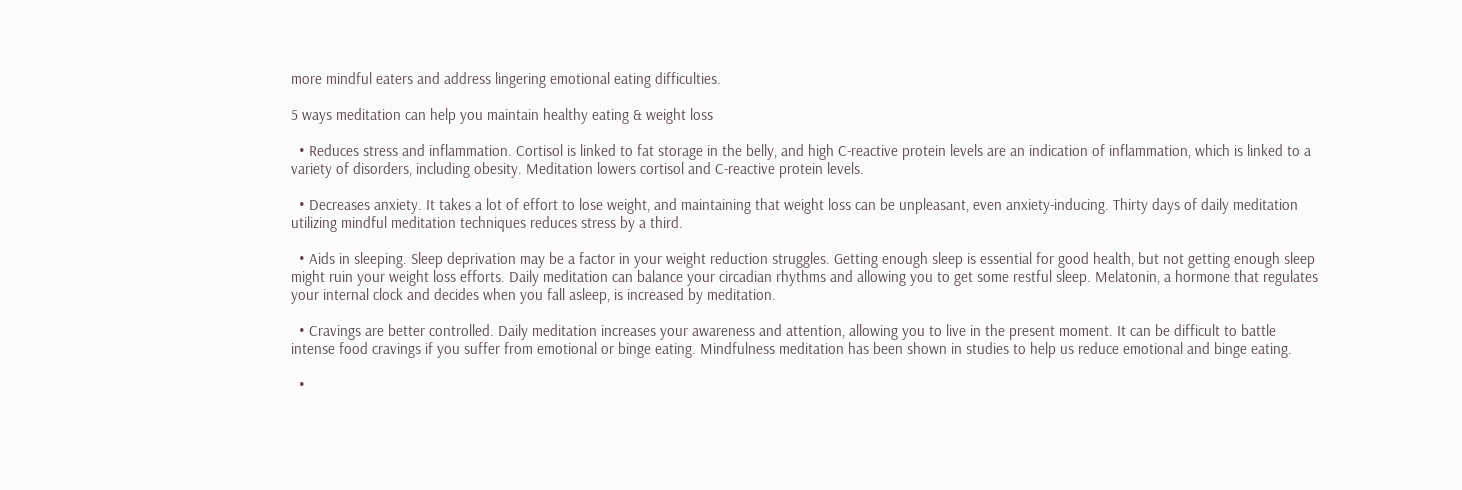more mindful eaters and address lingering emotional eating difficulties.

5 ways meditation can help you maintain healthy eating & weight loss

  • Reduces stress and inflammation. Cortisol is linked to fat storage in the belly, and high C-reactive protein levels are an indication of inflammation, which is linked to a variety of disorders, including obesity. Meditation lowers cortisol and C-reactive protein levels.

  • Decreases anxiety. It takes a lot of effort to lose weight, and maintaining that weight loss can be unpleasant, even anxiety-inducing. Thirty days of daily meditation utilizing mindful meditation techniques reduces stress by a third.

  • Aids in sleeping. Sleep deprivation may be a factor in your weight reduction struggles. Getting enough sleep is essential for good health, but not getting enough sleep might ruin your weight loss efforts. Daily meditation can balance your circadian rhythms and allowing you to get some restful sleep. Melatonin, a hormone that regulates your internal clock and decides when you fall asleep, is increased by meditation.

  • Cravings are better controlled. Daily meditation increases your awareness and attention, allowing you to live in the present moment. It can be difficult to battle intense food cravings if you suffer from emotional or binge eating. Mindfulness meditation has been shown in studies to help us reduce emotional and binge eating.

  •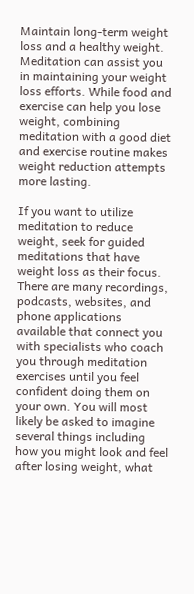Maintain long-term weight loss and a healthy weight. Meditation can assist you in maintaining your weight loss efforts. While food and exercise can help you lose weight, combining meditation with a good diet and exercise routine makes weight reduction attempts more lasting.

If you want to utilize meditation to reduce weight, seek for guided meditations that have weight loss as their focus. There are many recordings, podcasts, websites, and phone applications available that connect you with specialists who coach you through meditation exercises until you feel confident doing them on your own. You will most likely be asked to imagine several things including how you might look and feel after losing weight, what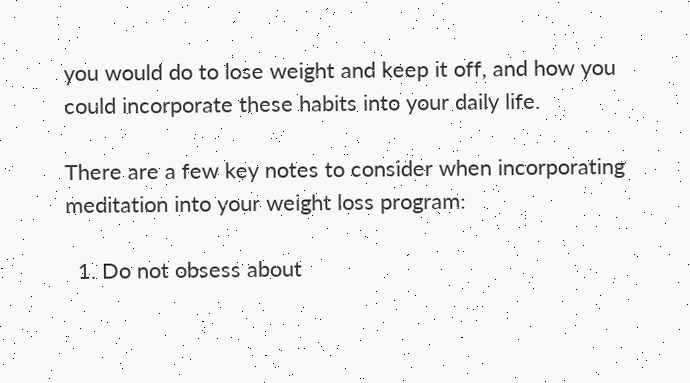you would do to lose weight and keep it off, and how you could incorporate these habits into your daily life.

There are a few key notes to consider when incorporating meditation into your weight loss program:

  1. Do not obsess about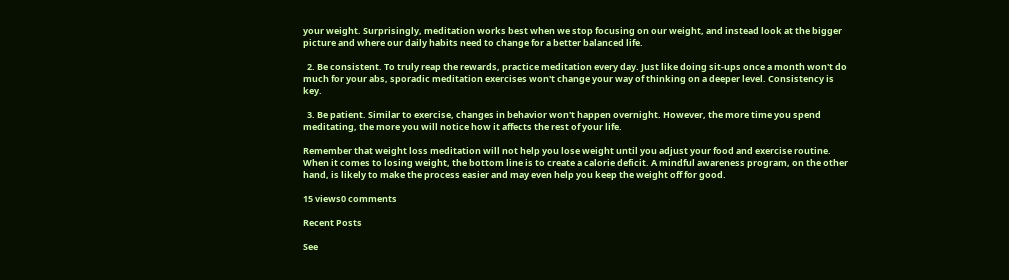your weight. Surprisingly, meditation works best when we stop focusing on our weight, and instead look at the bigger picture and where our daily habits need to change for a better balanced life.

  2. Be consistent. To truly reap the rewards, practice meditation every day. Just like doing sit-ups once a month won't do much for your abs, sporadic meditation exercises won't change your way of thinking on a deeper level. Consistency is key.

  3. Be patient. Similar to exercise, changes in behavior won't happen overnight. However, the more time you spend meditating, the more you will notice how it affects the rest of your life.

Remember that weight loss meditation will not help you lose weight until you adjust your food and exercise routine. When it comes to losing weight, the bottom line is to create a calorie deficit. A mindful awareness program, on the other hand, is likely to make the process easier and may even help you keep the weight off for good.

15 views0 comments

Recent Posts

See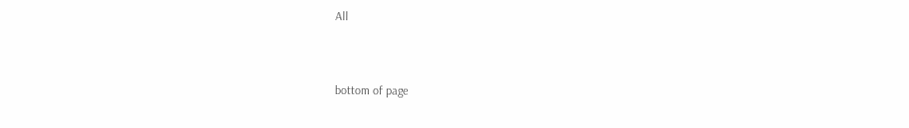All


bottom of page